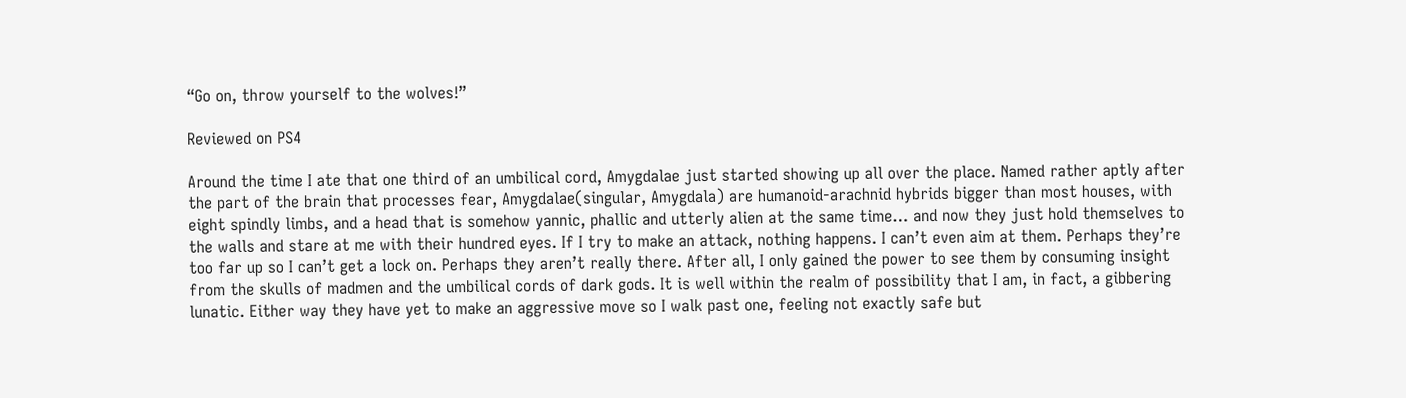“Go on, throw yourself to the wolves!”

Reviewed on PS4

Around the time I ate that one third of an umbilical cord, Amygdalae just started showing up all over the place. Named rather aptly after the part of the brain that processes fear, Amygdalae(singular, Amygdala) are humanoid-arachnid hybrids bigger than most houses, with eight spindly limbs, and a head that is somehow yannic, phallic and utterly alien at the same time… and now they just hold themselves to the walls and stare at me with their hundred eyes. If I try to make an attack, nothing happens. I can’t even aim at them. Perhaps they’re too far up so I can’t get a lock on. Perhaps they aren’t really there. After all, I only gained the power to see them by consuming insight from the skulls of madmen and the umbilical cords of dark gods. It is well within the realm of possibility that I am, in fact, a gibbering lunatic. Either way they have yet to make an aggressive move so I walk past one, feeling not exactly safe but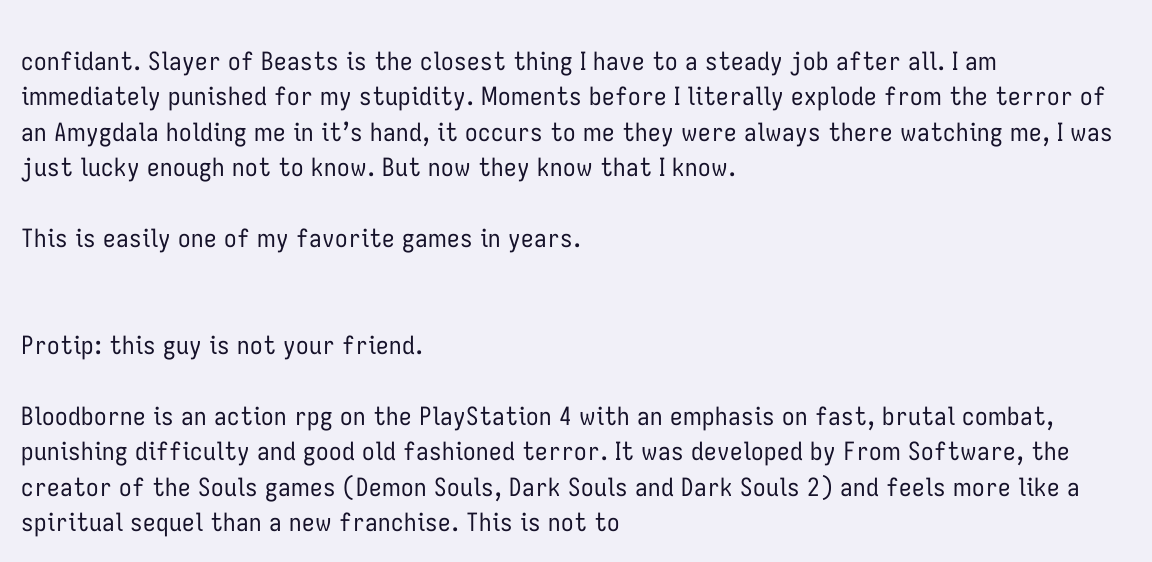confidant. Slayer of Beasts is the closest thing I have to a steady job after all. I am immediately punished for my stupidity. Moments before I literally explode from the terror of an Amygdala holding me in it’s hand, it occurs to me they were always there watching me, I was just lucky enough not to know. But now they know that I know.

This is easily one of my favorite games in years.


Protip: this guy is not your friend.

Bloodborne is an action rpg on the PlayStation 4 with an emphasis on fast, brutal combat, punishing difficulty and good old fashioned terror. It was developed by From Software, the creator of the Souls games (Demon Souls, Dark Souls and Dark Souls 2) and feels more like a spiritual sequel than a new franchise. This is not to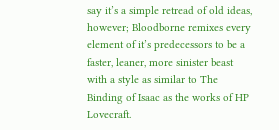say it’s a simple retread of old ideas, however; Bloodborne remixes every element of it’s predecessors to be a faster, leaner, more sinister beast with a style as similar to The Binding of Isaac as the works of HP Lovecraft.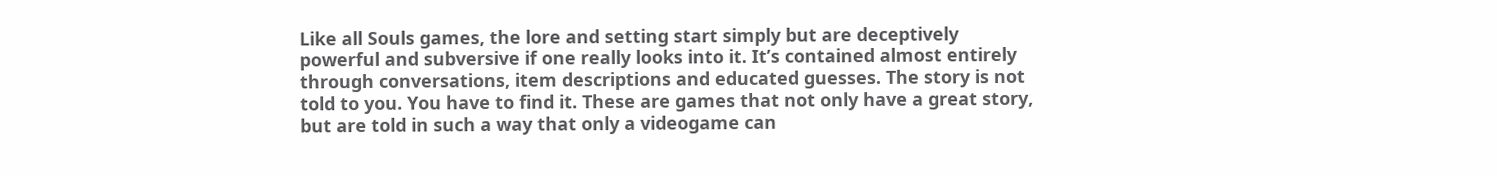Like all Souls games, the lore and setting start simply but are deceptively powerful and subversive if one really looks into it. It’s contained almost entirely through conversations, item descriptions and educated guesses. The story is not told to you. You have to find it. These are games that not only have a great story, but are told in such a way that only a videogame can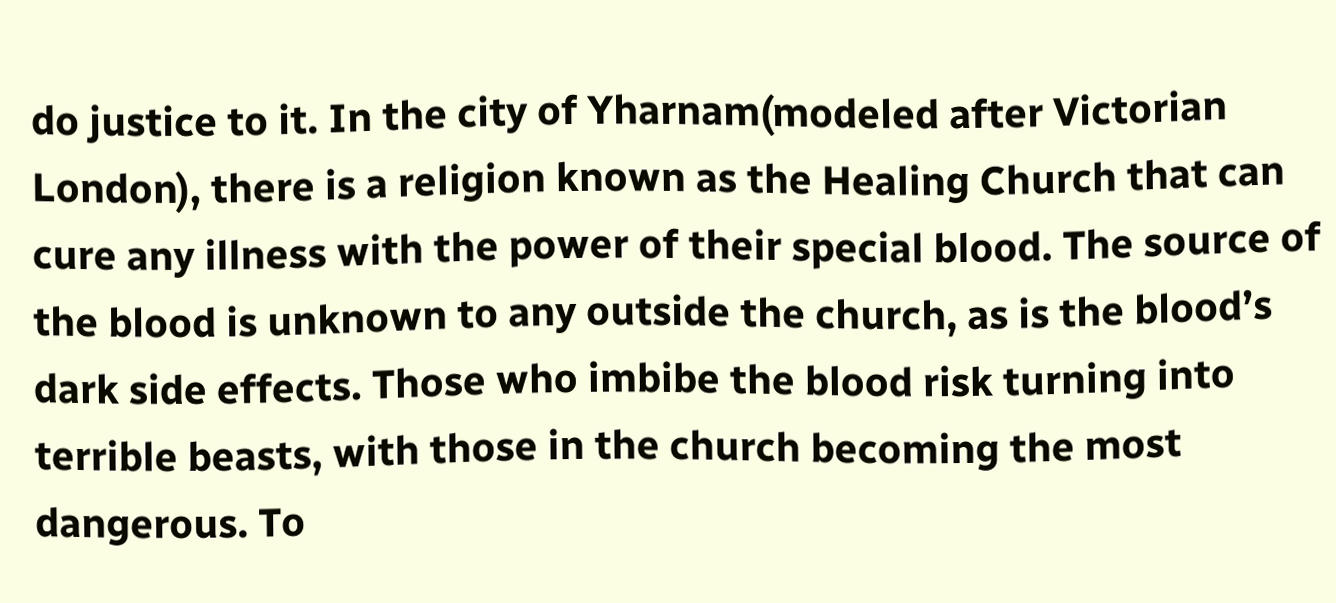do justice to it. In the city of Yharnam(modeled after Victorian London), there is a religion known as the Healing Church that can cure any illness with the power of their special blood. The source of the blood is unknown to any outside the church, as is the blood’s dark side effects. Those who imbibe the blood risk turning into terrible beasts, with those in the church becoming the most dangerous. To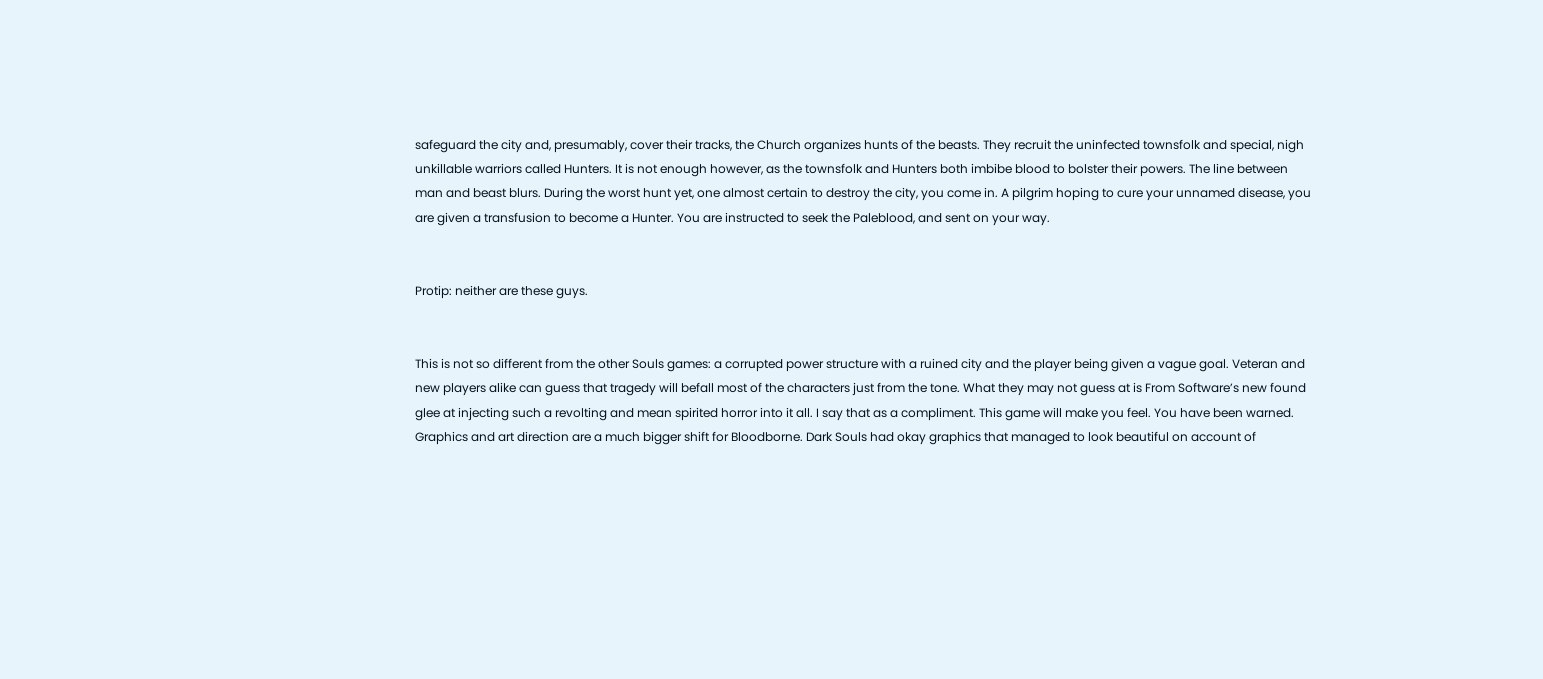safeguard the city and, presumably, cover their tracks, the Church organizes hunts of the beasts. They recruit the uninfected townsfolk and special, nigh unkillable warriors called Hunters. It is not enough however, as the townsfolk and Hunters both imbibe blood to bolster their powers. The line between man and beast blurs. During the worst hunt yet, one almost certain to destroy the city, you come in. A pilgrim hoping to cure your unnamed disease, you are given a transfusion to become a Hunter. You are instructed to seek the Paleblood, and sent on your way.


Protip: neither are these guys.


This is not so different from the other Souls games: a corrupted power structure with a ruined city and the player being given a vague goal. Veteran and new players alike can guess that tragedy will befall most of the characters just from the tone. What they may not guess at is From Software’s new found glee at injecting such a revolting and mean spirited horror into it all. I say that as a compliment. This game will make you feel. You have been warned. Graphics and art direction are a much bigger shift for Bloodborne. Dark Souls had okay graphics that managed to look beautiful on account of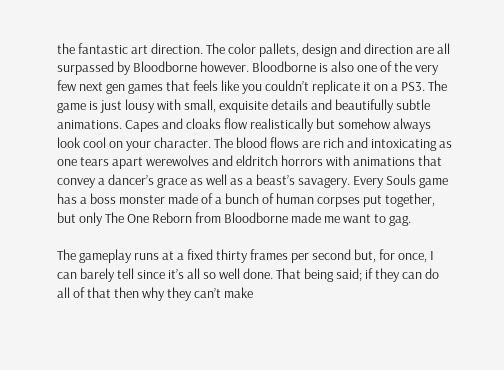the fantastic art direction. The color pallets, design and direction are all surpassed by Bloodborne however. Bloodborne is also one of the very few next gen games that feels like you couldn’t replicate it on a PS3. The game is just lousy with small, exquisite details and beautifully subtle animations. Capes and cloaks flow realistically but somehow always look cool on your character. The blood flows are rich and intoxicating as one tears apart werewolves and eldritch horrors with animations that convey a dancer’s grace as well as a beast’s savagery. Every Souls game has a boss monster made of a bunch of human corpses put together, but only The One Reborn from Bloodborne made me want to gag.

The gameplay runs at a fixed thirty frames per second but, for once, I can barely tell since it’s all so well done. That being said; if they can do all of that then why they can’t make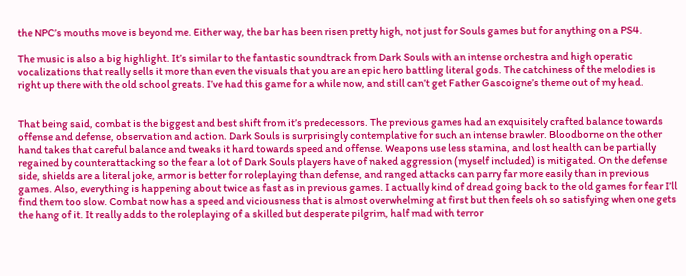the NPC’s mouths move is beyond me. Either way, the bar has been risen pretty high, not just for Souls games but for anything on a PS4.

The music is also a big highlight. It’s similar to the fantastic soundtrack from Dark Souls with an intense orchestra and high operatic vocalizations that really sells it more than even the visuals that you are an epic hero battling literal gods. The catchiness of the melodies is right up there with the old school greats. I’ve had this game for a while now, and still can’t get Father Gascoigne’s theme out of my head.


That being said, combat is the biggest and best shift from it’s predecessors. The previous games had an exquisitely crafted balance towards offense and defense, observation and action. Dark Souls is surprisingly contemplative for such an intense brawler. Bloodborne on the other hand takes that careful balance and tweaks it hard towards speed and offense. Weapons use less stamina, and lost health can be partially regained by counterattacking so the fear a lot of Dark Souls players have of naked aggression (myself included) is mitigated. On the defense side, shields are a literal joke, armor is better for roleplaying than defense, and ranged attacks can parry far more easily than in previous games. Also, everything is happening about twice as fast as in previous games. I actually kind of dread going back to the old games for fear I’ll find them too slow. Combat now has a speed and viciousness that is almost overwhelming at first but then feels oh so satisfying when one gets the hang of it. It really adds to the roleplaying of a skilled but desperate pilgrim, half mad with terror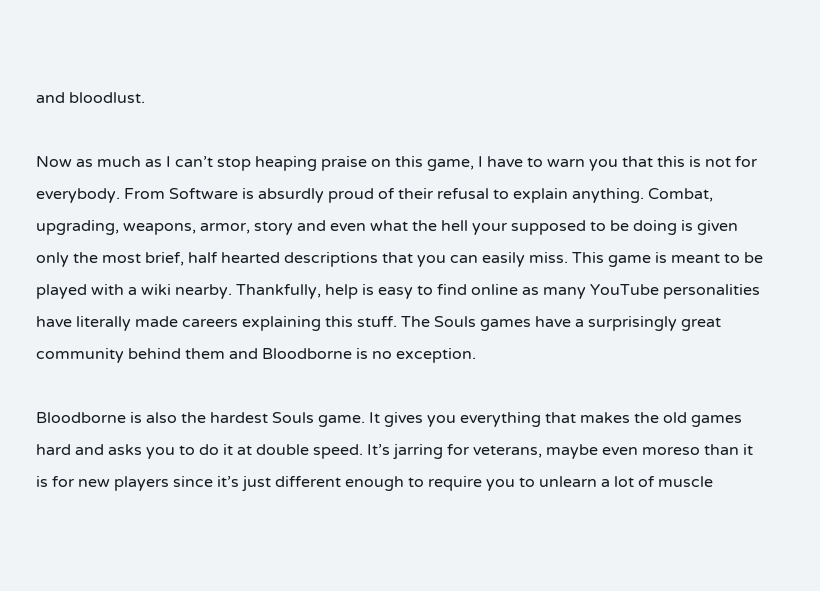and bloodlust.

Now as much as I can’t stop heaping praise on this game, I have to warn you that this is not for everybody. From Software is absurdly proud of their refusal to explain anything. Combat, upgrading, weapons, armor, story and even what the hell your supposed to be doing is given only the most brief, half hearted descriptions that you can easily miss. This game is meant to be played with a wiki nearby. Thankfully, help is easy to find online as many YouTube personalities have literally made careers explaining this stuff. The Souls games have a surprisingly great community behind them and Bloodborne is no exception.

Bloodborne is also the hardest Souls game. It gives you everything that makes the old games hard and asks you to do it at double speed. It’s jarring for veterans, maybe even moreso than it is for new players since it’s just different enough to require you to unlearn a lot of muscle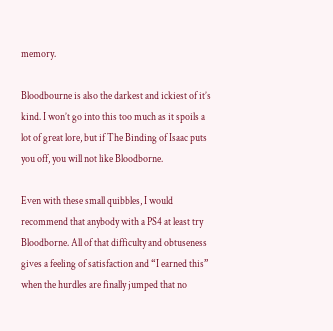memory.

Bloodbourne is also the darkest and ickiest of it’s kind. I won’t go into this too much as it spoils a lot of great lore, but if The Binding of Isaac puts you off, you will not like Bloodborne.

Even with these small quibbles, I would recommend that anybody with a PS4 at least try Bloodborne. All of that difficulty and obtuseness gives a feeling of satisfaction and “I earned this” when the hurdles are finally jumped that no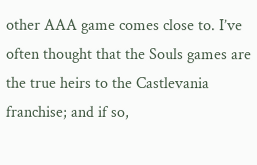other AAA game comes close to. I’ve often thought that the Souls games are the true heirs to the Castlevania franchise; and if so,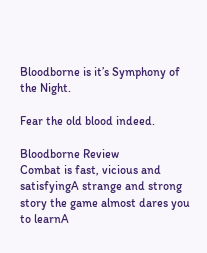Bloodborne is it’s Symphony of the Night.

Fear the old blood indeed.

Bloodborne Review
Combat is fast, vicious and satisfyingA strange and strong story the game almost dares you to learnA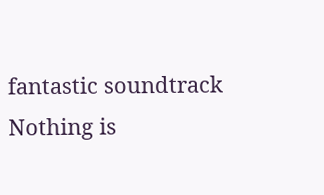fantastic soundtrack
Nothing is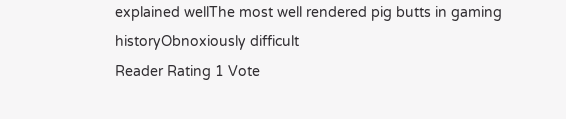explained wellThe most well rendered pig butts in gaming historyObnoxiously difficult
Reader Rating 1 Vote